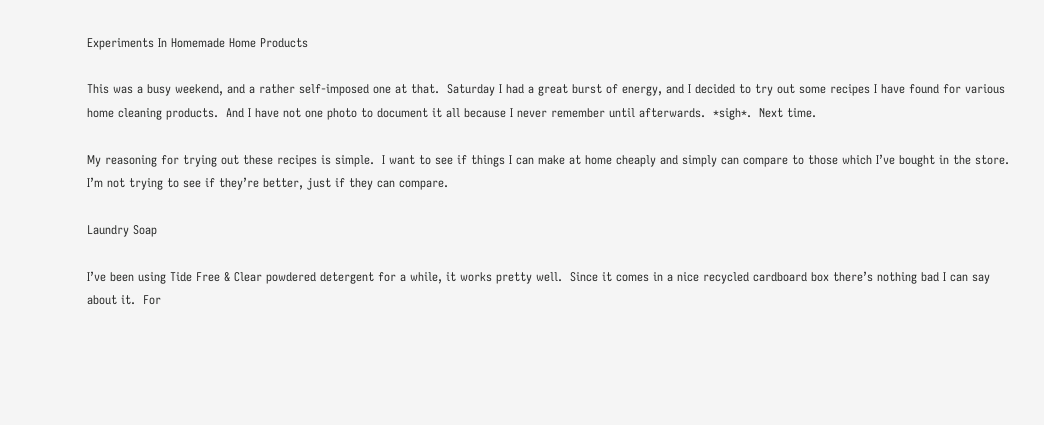Experiments In Homemade Home Products

This was a busy weekend, and a rather self-imposed one at that.  Saturday I had a great burst of energy, and I decided to try out some recipes I have found for various home cleaning products.  And I have not one photo to document it all because I never remember until afterwards.  *sigh*.  Next time.

My reasoning for trying out these recipes is simple.  I want to see if things I can make at home cheaply and simply can compare to those which I’ve bought in the store.  I’m not trying to see if they’re better, just if they can compare.

Laundry Soap

I’ve been using Tide Free & Clear powdered detergent for a while, it works pretty well.  Since it comes in a nice recycled cardboard box there’s nothing bad I can say about it.  For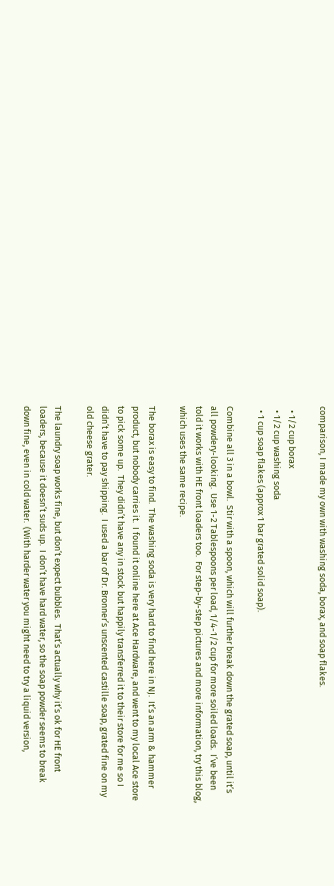comparison, I made my own with washing soda, borax, and soap flakes.

  • 1/2 cup borax
  • 1/2 cup washing soda
  • 1 cup soap flakes (approx 1 bar grated solid soap).

Combine all 3 in a bowl.  Stir with a spoon, which will further break down the grated soap, until it’s all powdery-looking.  Use 1-2 Tablespoons per load, 1/4-1/2 cup for more soiled loads.  I’ve been told it works with HE front loaders too.  For step-by-step pictures and more information, try this blog, which uses the same recipe.

The borax is easy to find.  The washing soda is very hard to find here in NJ.  It’s an arm & hammer product, but nobody carries it.  I found it online here at Ace Hardware, and went to my local Ace store to pick some up.  They didn’t have any in stock but happily transferred it to their store for me so I didn’t have to pay shipping.  I used a bar of Dr. Bronner’s unscented castille soap, grated fine on my old cheese grater.

The laundry soap works fine, but don’t expect bubbles.  That’s actually why it’s ok for HE front loaders, because it doesn’t suds up.  I don’t have hard water, so the soap powder seems to break down fine, even in cold water.  (With harder water you might need to try a liquid version,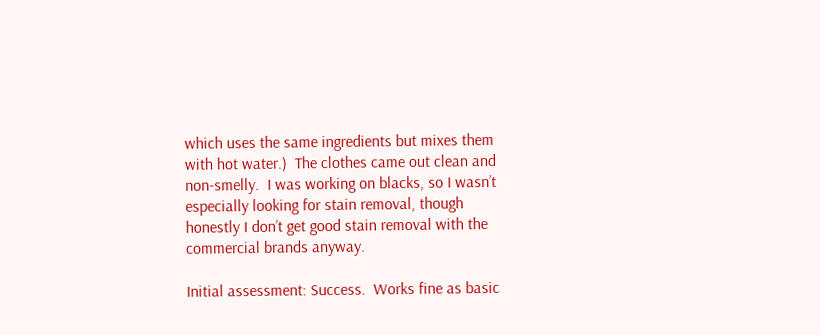which uses the same ingredients but mixes them with hot water.)  The clothes came out clean and non-smelly.  I was working on blacks, so I wasn’t especially looking for stain removal, though honestly I don’t get good stain removal with the commercial brands anyway.

Initial assessment: Success.  Works fine as basic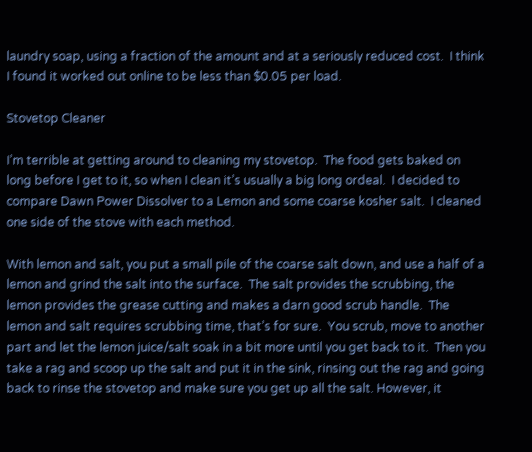laundry soap, using a fraction of the amount and at a seriously reduced cost.  I think I found it worked out online to be less than $0.05 per load.

Stovetop Cleaner

I’m terrible at getting around to cleaning my stovetop.  The food gets baked on  long before I get to it, so when I clean it’s usually a big long ordeal.  I decided to compare Dawn Power Dissolver to a Lemon and some coarse kosher salt.  I cleaned one side of the stove with each method.

With lemon and salt, you put a small pile of the coarse salt down, and use a half of a lemon and grind the salt into the surface.  The salt provides the scrubbing, the lemon provides the grease cutting and makes a darn good scrub handle.  The lemon and salt requires scrubbing time, that’s for sure.  You scrub, move to another part and let the lemon juice/salt soak in a bit more until you get back to it.  Then you take a rag and scoop up the salt and put it in the sink, rinsing out the rag and going back to rinse the stovetop and make sure you get up all the salt. However, it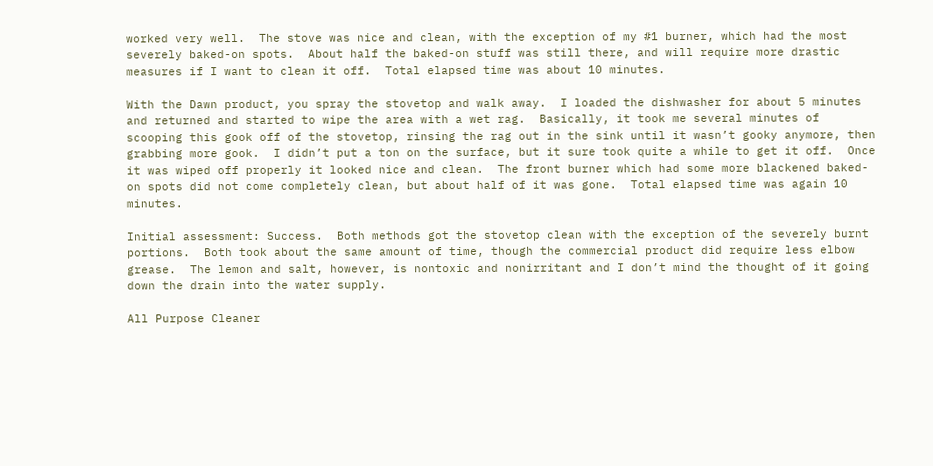worked very well.  The stove was nice and clean, with the exception of my #1 burner, which had the most severely baked-on spots.  About half the baked-on stuff was still there, and will require more drastic measures if I want to clean it off.  Total elapsed time was about 10 minutes.

With the Dawn product, you spray the stovetop and walk away.  I loaded the dishwasher for about 5 minutes and returned and started to wipe the area with a wet rag.  Basically, it took me several minutes of scooping this gook off of the stovetop, rinsing the rag out in the sink until it wasn’t gooky anymore, then grabbing more gook.  I didn’t put a ton on the surface, but it sure took quite a while to get it off.  Once it was wiped off properly it looked nice and clean.  The front burner which had some more blackened baked-on spots did not come completely clean, but about half of it was gone.  Total elapsed time was again 10 minutes.

Initial assessment: Success.  Both methods got the stovetop clean with the exception of the severely burnt portions.  Both took about the same amount of time, though the commercial product did require less elbow grease.  The lemon and salt, however, is nontoxic and nonirritant and I don’t mind the thought of it going down the drain into the water supply.

All Purpose Cleaner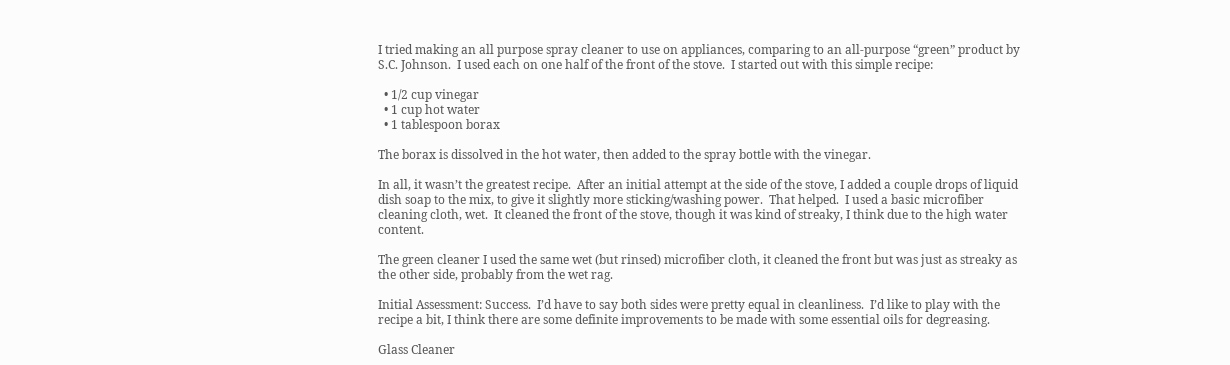I tried making an all purpose spray cleaner to use on appliances, comparing to an all-purpose “green” product by S.C. Johnson.  I used each on one half of the front of the stove.  I started out with this simple recipe:

  • 1/2 cup vinegar
  • 1 cup hot water
  • 1 tablespoon borax

The borax is dissolved in the hot water, then added to the spray bottle with the vinegar.

In all, it wasn’t the greatest recipe.  After an initial attempt at the side of the stove, I added a couple drops of liquid dish soap to the mix, to give it slightly more sticking/washing power.  That helped.  I used a basic microfiber cleaning cloth, wet.  It cleaned the front of the stove, though it was kind of streaky, I think due to the high water content.

The green cleaner I used the same wet (but rinsed) microfiber cloth, it cleaned the front but was just as streaky as the other side, probably from the wet rag.

Initial Assessment: Success.  I’d have to say both sides were pretty equal in cleanliness.  I’d like to play with the recipe a bit, I think there are some definite improvements to be made with some essential oils for degreasing.

Glass Cleaner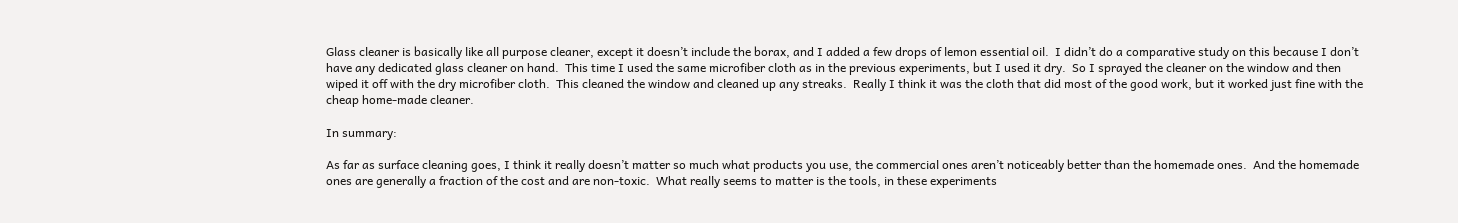Glass cleaner is basically like all purpose cleaner, except it doesn’t include the borax, and I added a few drops of lemon essential oil.  I didn’t do a comparative study on this because I don’t have any dedicated glass cleaner on hand.  This time I used the same microfiber cloth as in the previous experiments, but I used it dry.  So I sprayed the cleaner on the window and then wiped it off with the dry microfiber cloth.  This cleaned the window and cleaned up any streaks.  Really I think it was the cloth that did most of the good work, but it worked just fine with the cheap home-made cleaner.

In summary:

As far as surface cleaning goes, I think it really doesn’t matter so much what products you use, the commercial ones aren’t noticeably better than the homemade ones.  And the homemade ones are generally a fraction of the cost and are non-toxic.  What really seems to matter is the tools, in these experiments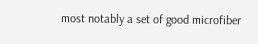most notably a set of good microfiber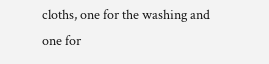cloths, one for the washing and one for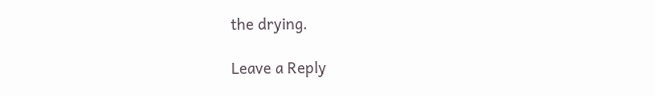the drying.

Leave a Reply